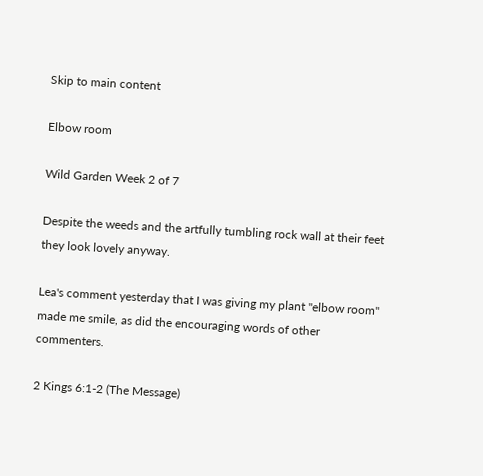Skip to main content

Elbow room

Wild Garden Week 2 of 7

Despite the weeds and the artfully tumbling rock wall at their feet they look lovely anyway.

Lea's comment yesterday that I was giving my plant "elbow room" made me smile, as did the encouraging words of other commenters.

2 Kings 6:1-2 (The Message)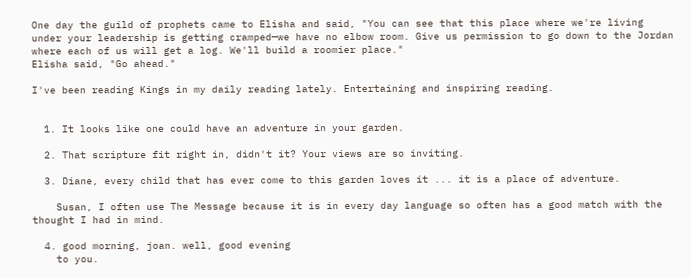One day the guild of prophets came to Elisha and said, "You can see that this place where we're living under your leadership is getting cramped—we have no elbow room. Give us permission to go down to the Jordan where each of us will get a log. We'll build a roomier place."
Elisha said, "Go ahead."

I've been reading Kings in my daily reading lately. Entertaining and inspiring reading.


  1. It looks like one could have an adventure in your garden.

  2. That scripture fit right in, didn't it? Your views are so inviting.

  3. Diane, every child that has ever come to this garden loves it ... it is a place of adventure.

    Susan, I often use The Message because it is in every day language so often has a good match with the thought I had in mind.

  4. good morning, joan. well, good evening
    to you.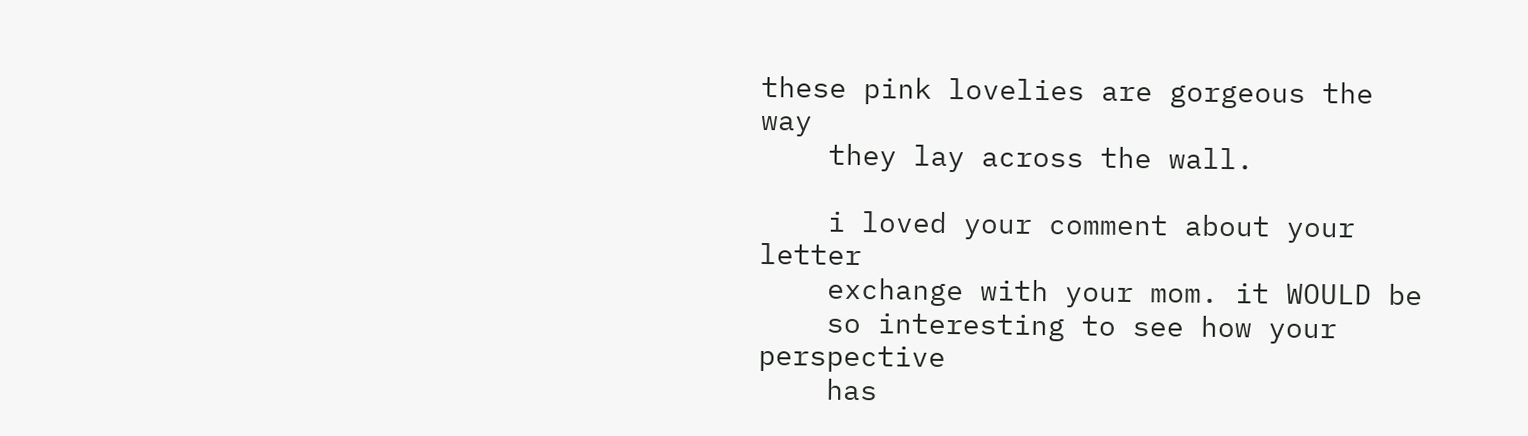these pink lovelies are gorgeous the way
    they lay across the wall.

    i loved your comment about your letter
    exchange with your mom. it WOULD be
    so interesting to see how your perspective
    has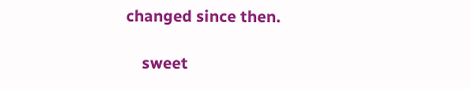changed since then.

    sweet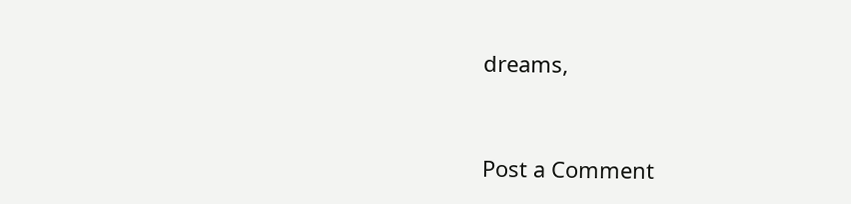dreams,


Post a Comment